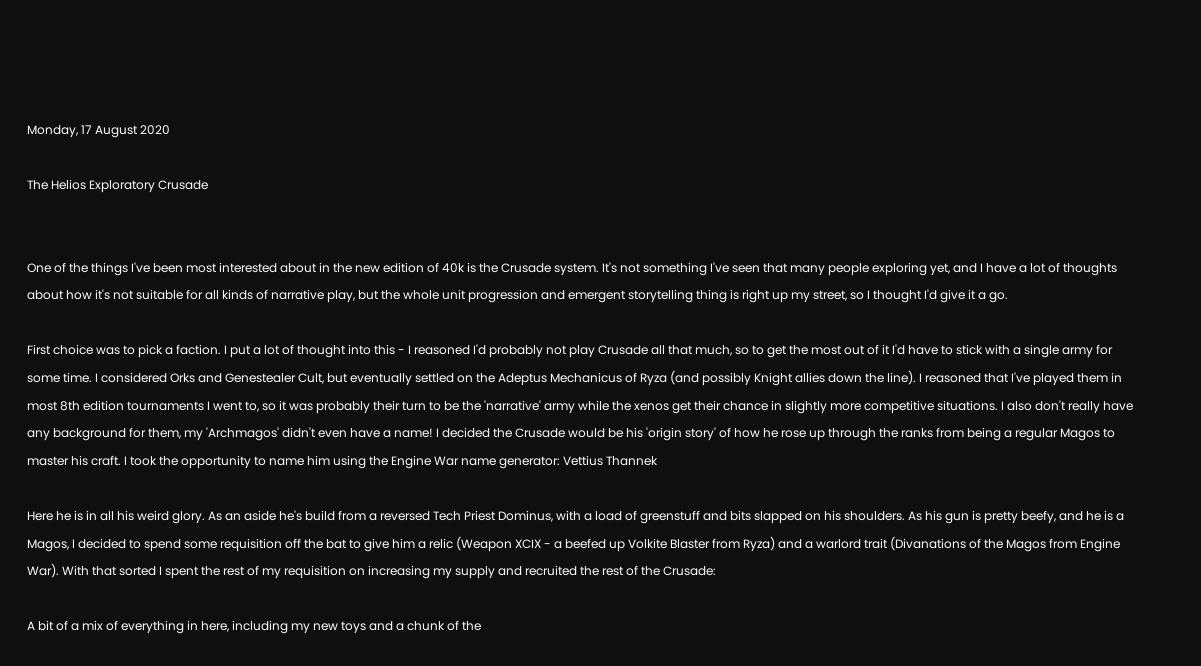Monday, 17 August 2020

The Helios Exploratory Crusade


One of the things I've been most interested about in the new edition of 40k is the Crusade system. It's not something I've seen that many people exploring yet, and I have a lot of thoughts about how it's not suitable for all kinds of narrative play, but the whole unit progression and emergent storytelling thing is right up my street, so I thought I'd give it a go.

First choice was to pick a faction. I put a lot of thought into this - I reasoned I'd probably not play Crusade all that much, so to get the most out of it I'd have to stick with a single army for some time. I considered Orks and Genestealer Cult, but eventually settled on the Adeptus Mechanicus of Ryza (and possibly Knight allies down the line). I reasoned that I've played them in most 8th edition tournaments I went to, so it was probably their turn to be the 'narrative' army while the xenos get their chance in slightly more competitive situations. I also don't really have any background for them, my 'Archmagos' didn't even have a name! I decided the Crusade would be his 'origin story' of how he rose up through the ranks from being a regular Magos to master his craft. I took the opportunity to name him using the Engine War name generator: Vettius Thannek

Here he is in all his weird glory. As an aside he's build from a reversed Tech Priest Dominus, with a load of greenstuff and bits slapped on his shoulders. As his gun is pretty beefy, and he is a Magos, I decided to spend some requisition off the bat to give him a relic (Weapon XCIX - a beefed up Volkite Blaster from Ryza) and a warlord trait (Divanations of the Magos from Engine War). With that sorted I spent the rest of my requisition on increasing my supply and recruited the rest of the Crusade:

A bit of a mix of everything in here, including my new toys and a chunk of the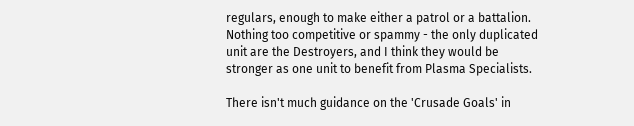regulars, enough to make either a patrol or a battalion. Nothing too competitive or spammy - the only duplicated unit are the Destroyers, and I think they would be stronger as one unit to benefit from Plasma Specialists.

There isn't much guidance on the 'Crusade Goals' in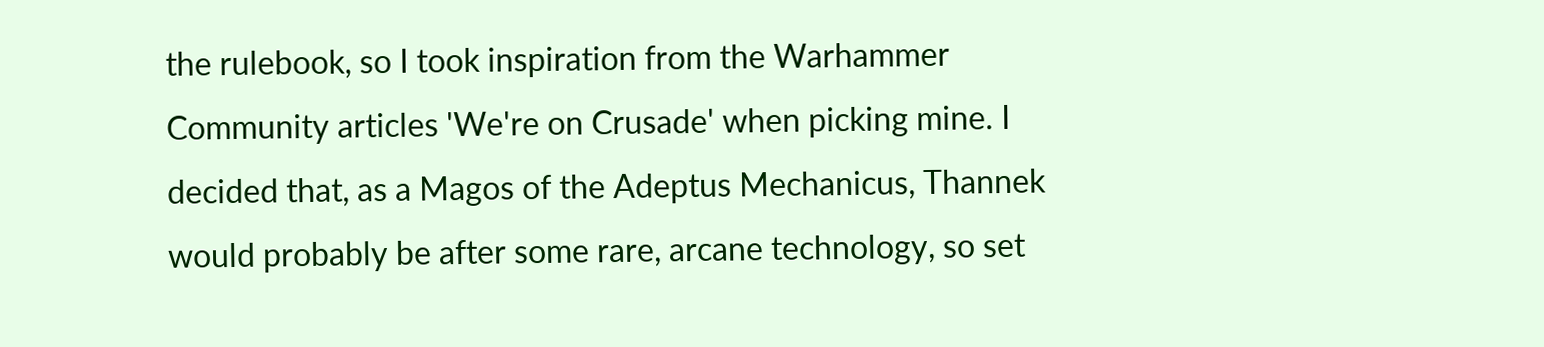the rulebook, so I took inspiration from the Warhammer Community articles 'We're on Crusade' when picking mine. I decided that, as a Magos of the Adeptus Mechanicus, Thannek would probably be after some rare, arcane technology, so set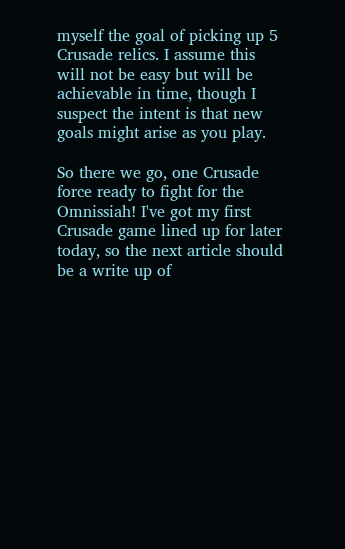myself the goal of picking up 5 Crusade relics. I assume this will not be easy but will be achievable in time, though I suspect the intent is that new goals might arise as you play.

So there we go, one Crusade force ready to fight for the Omnissiah! I've got my first Crusade game lined up for later today, so the next article should be a write up of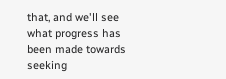that, and we'll see what progress has been made towards seeking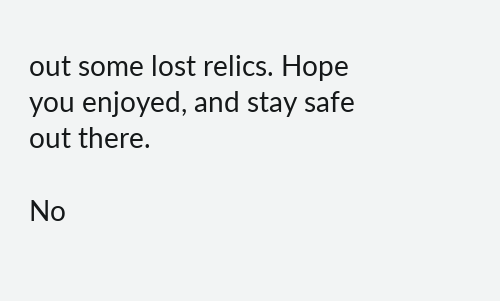out some lost relics. Hope you enjoyed, and stay safe out there.

No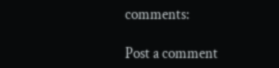comments:

Post a comment